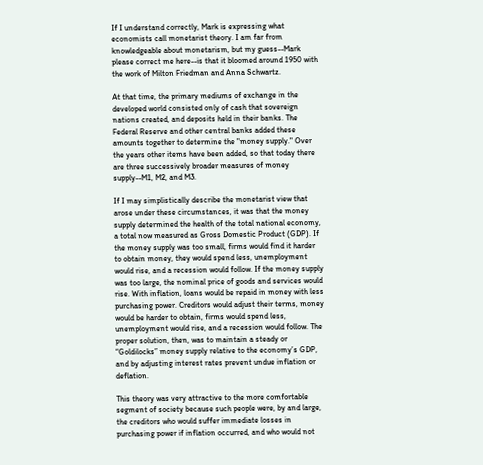If I understand correctly, Mark is expressing what economists call monetarist theory. I am far from knowledgeable about monetarism, but my guess--Mark please correct me here--is that it bloomed around 1950 with the work of Milton Friedman and Anna Schwartz.

At that time, the primary mediums of exchange in the developed world consisted only of cash that sovereign nations created, and deposits held in their banks. The Federal Reserve and other central banks added these amounts together to determine the "money supply." Over the years other items have been added, so that today there are three successively broader measures of money supply--M1, M2, and M3.

If I may simplistically describe the monetarist view that arose under these circumstances, it was that the money supply determined the health of the total national economy, a total now measured as Gross Domestic Product (GDP). If the money supply was too small, firms would find it harder to obtain money, they would spend less, unemployment would rise, and a recession would follow. If the money supply was too large, the nominal price of goods and services would rise. With inflation, loans would be repaid in money with less purchasing power. Creditors would adjust their terms, money would be harder to obtain, firms would spend less, unemployment would rise, and a recession would follow. The proper solution, then, was to maintain a steady or “Goldilocks” money supply relative to the economy’s GDP, and by adjusting interest rates prevent undue inflation or deflation.

This theory was very attractive to the more comfortable segment of society because such people were, by and large, the creditors who would suffer immediate losses in purchasing power if inflation occurred, and who would not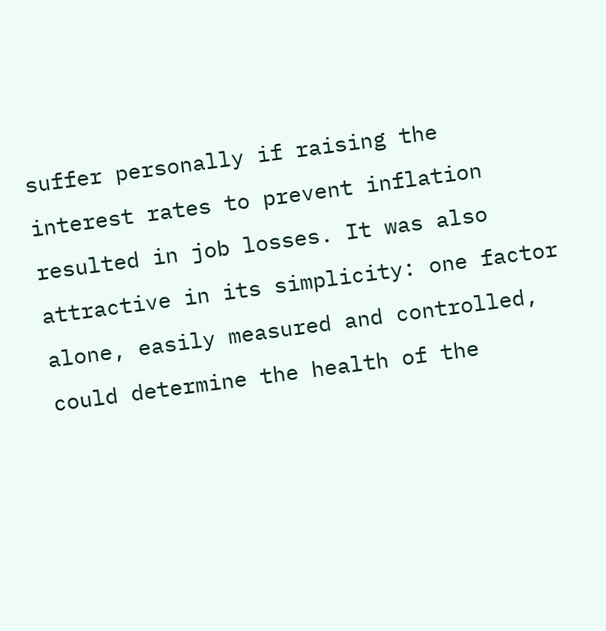suffer personally if raising the interest rates to prevent inflation resulted in job losses. It was also attractive in its simplicity: one factor alone, easily measured and controlled, could determine the health of the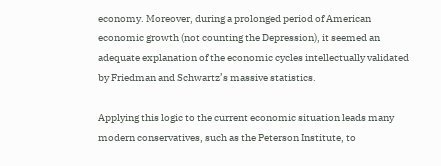economy. Moreover, during a prolonged period of American economic growth (not counting the Depression), it seemed an adequate explanation of the economic cycles intellectually validated by Friedman and Schwartz’s massive statistics.

Applying this logic to the current economic situation leads many modern conservatives, such as the Peterson Institute, to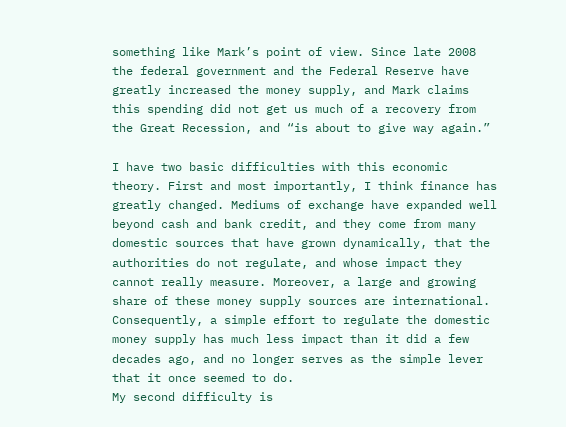something like Mark’s point of view. Since late 2008 the federal government and the Federal Reserve have greatly increased the money supply, and Mark claims this spending did not get us much of a recovery from the Great Recession, and “is about to give way again.”

I have two basic difficulties with this economic theory. First and most importantly, I think finance has greatly changed. Mediums of exchange have expanded well beyond cash and bank credit, and they come from many domestic sources that have grown dynamically, that the authorities do not regulate, and whose impact they cannot really measure. Moreover, a large and growing share of these money supply sources are international. Consequently, a simple effort to regulate the domestic money supply has much less impact than it did a few decades ago, and no longer serves as the simple lever that it once seemed to do.
My second difficulty is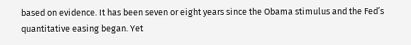based on evidence. It has been seven or eight years since the Obama stimulus and the Fed’s quantitative easing began. Yet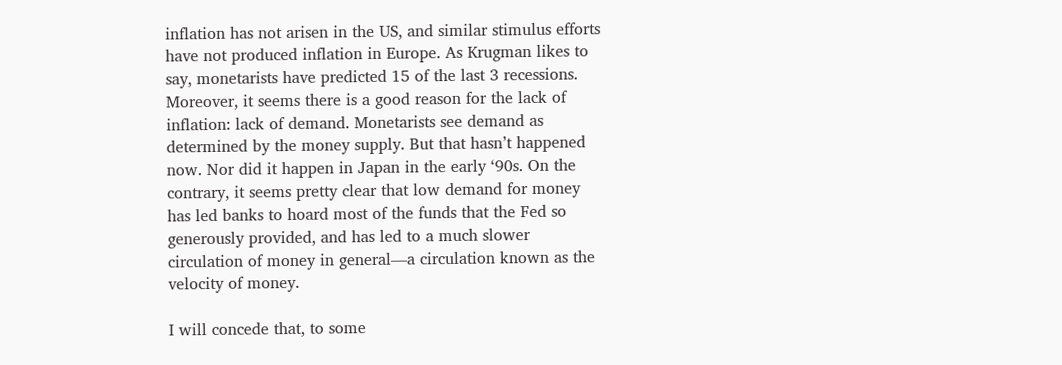inflation has not arisen in the US, and similar stimulus efforts have not produced inflation in Europe. As Krugman likes to say, monetarists have predicted 15 of the last 3 recessions. Moreover, it seems there is a good reason for the lack of inflation: lack of demand. Monetarists see demand as determined by the money supply. But that hasn’t happened now. Nor did it happen in Japan in the early ‘90s. On the contrary, it seems pretty clear that low demand for money has led banks to hoard most of the funds that the Fed so generously provided, and has led to a much slower circulation of money in general—a circulation known as the velocity of money.

I will concede that, to some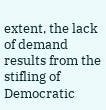extent, the lack of demand results from the stifling of Democratic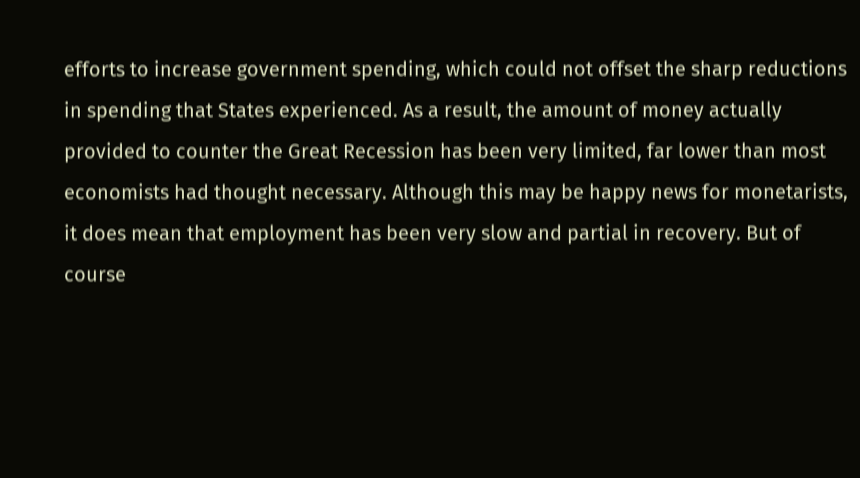efforts to increase government spending, which could not offset the sharp reductions in spending that States experienced. As a result, the amount of money actually provided to counter the Great Recession has been very limited, far lower than most economists had thought necessary. Although this may be happy news for monetarists, it does mean that employment has been very slow and partial in recovery. But of course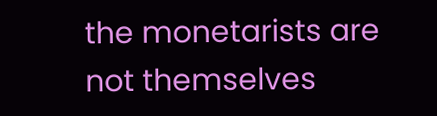the monetarists are not themselves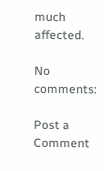much affected.

No comments:

Post a Comment